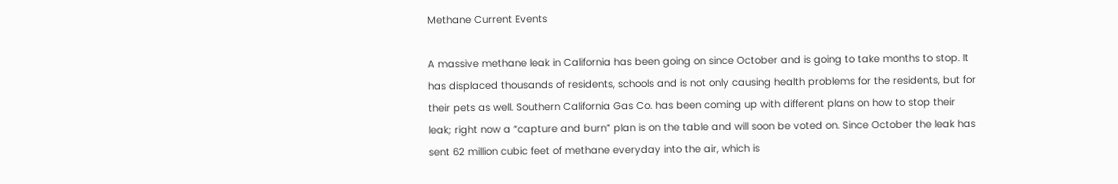Methane Current Events

A massive methane leak in California has been going on since October and is going to take months to stop. It has displaced thousands of residents, schools and is not only causing health problems for the residents, but for their pets as well. Southern California Gas Co. has been coming up with different plans on how to stop their leak; right now a “capture and burn” plan is on the table and will soon be voted on. Since October the leak has sent 62 million cubic feet of methane everyday into the air, which is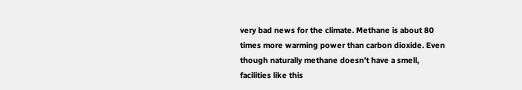very bad news for the climate. Methane is about 80 times more warming power than carbon dioxide. Even though naturally methane doesn’t have a smell, facilities like this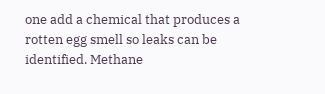one add a chemical that produces a rotten egg smell so leaks can be identified. Methane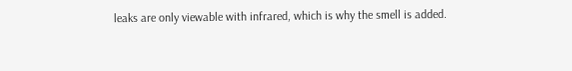leaks are only viewable with infrared, which is why the smell is added.